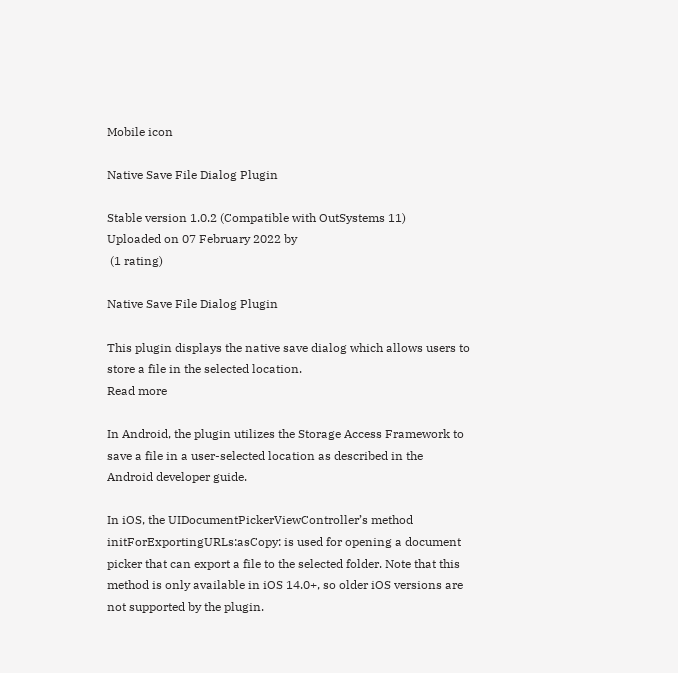Mobile icon

Native Save File Dialog Plugin

Stable version 1.0.2 (Compatible with OutSystems 11)
Uploaded on 07 February 2022 by
 (1 rating)

Native Save File Dialog Plugin

This plugin displays the native save dialog which allows users to store a file in the selected location.
Read more

In Android, the plugin utilizes the Storage Access Framework to save a file in a user-selected location as described in the Android developer guide.

In iOS, the UIDocumentPickerViewController’s method initForExportingURLs:asCopy: is used for opening a document picker that can export a file to the selected folder. Note that this method is only available in iOS 14.0+, so older iOS versions are not supported by the plugin.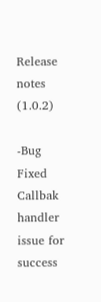Release notes (1.0.2)

-Bug Fixed Callbak handler issue for success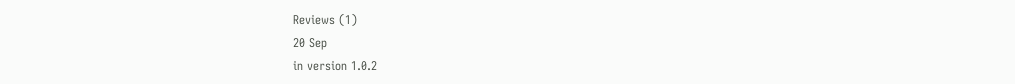Reviews (1)
20 Sep
in version 1.0.2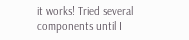it works! Tried several components until I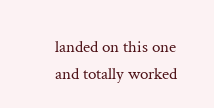landed on this one and totally worked